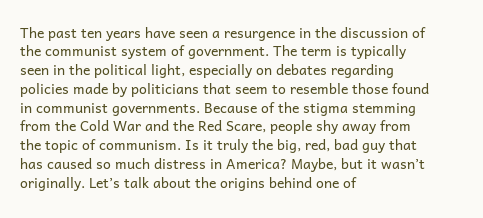The past ten years have seen a resurgence in the discussion of the communist system of government. The term is typically seen in the political light, especially on debates regarding policies made by politicians that seem to resemble those found in communist governments. Because of the stigma stemming from the Cold War and the Red Scare, people shy away from the topic of communism. Is it truly the big, red, bad guy that has caused so much distress in America? Maybe, but it wasn’t originally. Let’s talk about the origins behind one of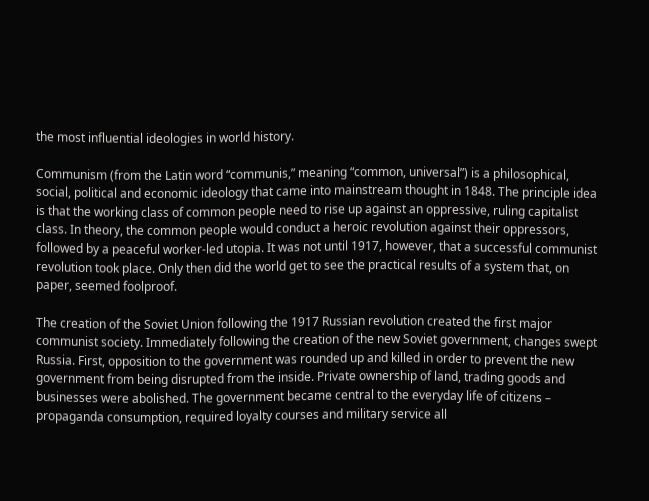the most influential ideologies in world history.

Communism (from the Latin word “communis,” meaning “common, universal”) is a philosophical, social, political and economic ideology that came into mainstream thought in 1848. The principle idea is that the working class of common people need to rise up against an oppressive, ruling capitalist class. In theory, the common people would conduct a heroic revolution against their oppressors, followed by a peaceful worker-led utopia. It was not until 1917, however, that a successful communist revolution took place. Only then did the world get to see the practical results of a system that, on paper, seemed foolproof.

The creation of the Soviet Union following the 1917 Russian revolution created the first major communist society. Immediately following the creation of the new Soviet government, changes swept Russia. First, opposition to the government was rounded up and killed in order to prevent the new government from being disrupted from the inside. Private ownership of land, trading goods and businesses were abolished. The government became central to the everyday life of citizens – propaganda consumption, required loyalty courses and military service all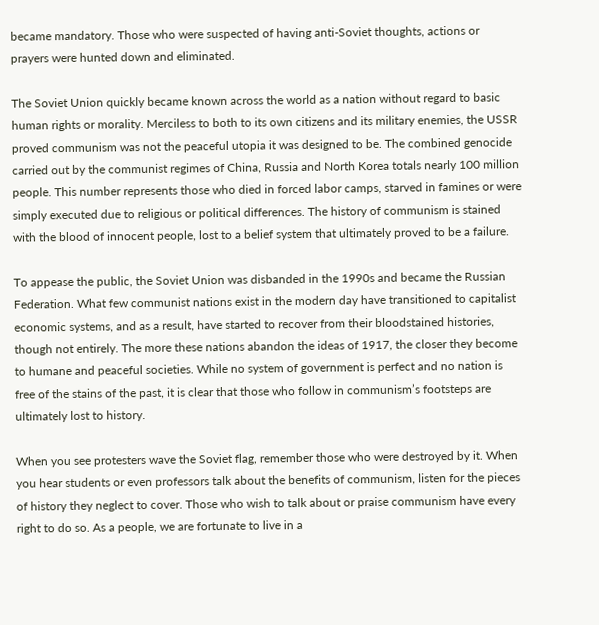became mandatory. Those who were suspected of having anti-Soviet thoughts, actions or prayers were hunted down and eliminated.

The Soviet Union quickly became known across the world as a nation without regard to basic human rights or morality. Merciless to both to its own citizens and its military enemies, the USSR proved communism was not the peaceful utopia it was designed to be. The combined genocide carried out by the communist regimes of China, Russia and North Korea totals nearly 100 million people. This number represents those who died in forced labor camps, starved in famines or were simply executed due to religious or political differences. The history of communism is stained with the blood of innocent people, lost to a belief system that ultimately proved to be a failure.

To appease the public, the Soviet Union was disbanded in the 1990s and became the Russian Federation. What few communist nations exist in the modern day have transitioned to capitalist economic systems, and as a result, have started to recover from their bloodstained histories, though not entirely. The more these nations abandon the ideas of 1917, the closer they become to humane and peaceful societies. While no system of government is perfect and no nation is free of the stains of the past, it is clear that those who follow in communism’s footsteps are ultimately lost to history.

When you see protesters wave the Soviet flag, remember those who were destroyed by it. When you hear students or even professors talk about the benefits of communism, listen for the pieces of history they neglect to cover. Those who wish to talk about or praise communism have every right to do so. As a people, we are fortunate to live in a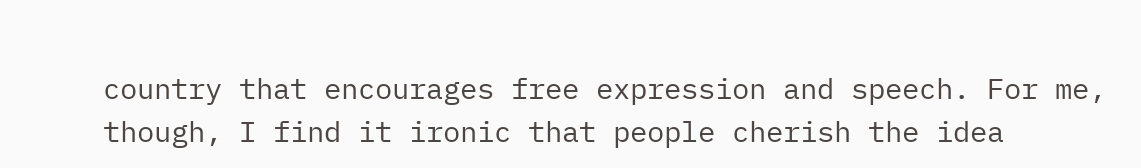country that encourages free expression and speech. For me, though, I find it ironic that people cherish the idea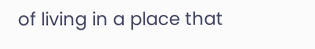of living in a place that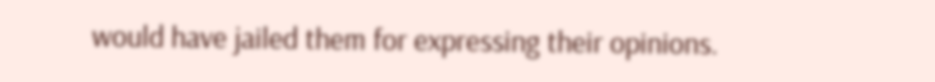would have jailed them for expressing their opinions.